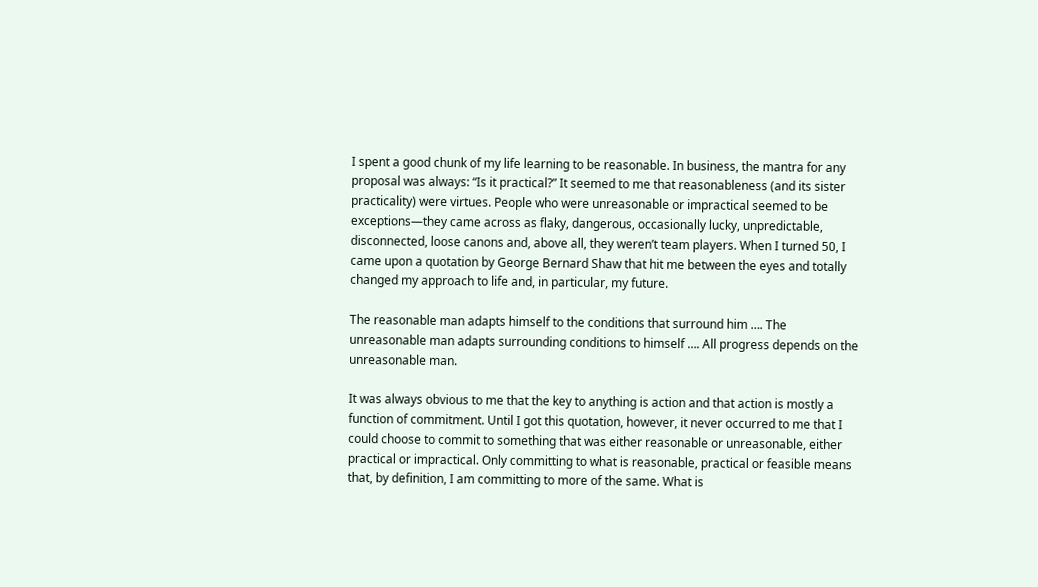I spent a good chunk of my life learning to be reasonable. In business, the mantra for any proposal was always: “Is it practical?” It seemed to me that reasonableness (and its sister practicality) were virtues. People who were unreasonable or impractical seemed to be exceptions—they came across as flaky, dangerous, occasionally lucky, unpredictable, disconnected, loose canons and, above all, they weren’t team players. When I turned 50, I came upon a quotation by George Bernard Shaw that hit me between the eyes and totally changed my approach to life and, in particular, my future.

The reasonable man adapts himself to the conditions that surround him …. The unreasonable man adapts surrounding conditions to himself …. All progress depends on the unreasonable man.

It was always obvious to me that the key to anything is action and that action is mostly a function of commitment. Until I got this quotation, however, it never occurred to me that I could choose to commit to something that was either reasonable or unreasonable, either practical or impractical. Only committing to what is reasonable, practical or feasible means that, by definition, I am committing to more of the same. What is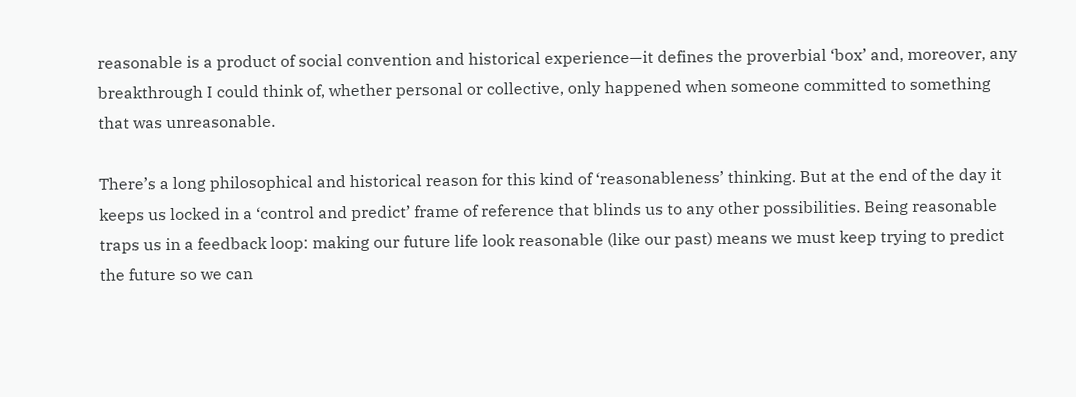reasonable is a product of social convention and historical experience—it defines the proverbial ‘box’ and, moreover, any breakthrough I could think of, whether personal or collective, only happened when someone committed to something that was unreasonable.

There’s a long philosophical and historical reason for this kind of ‘reasonableness’ thinking. But at the end of the day it keeps us locked in a ‘control and predict’ frame of reference that blinds us to any other possibilities. Being reasonable traps us in a feedback loop: making our future life look reasonable (like our past) means we must keep trying to predict the future so we can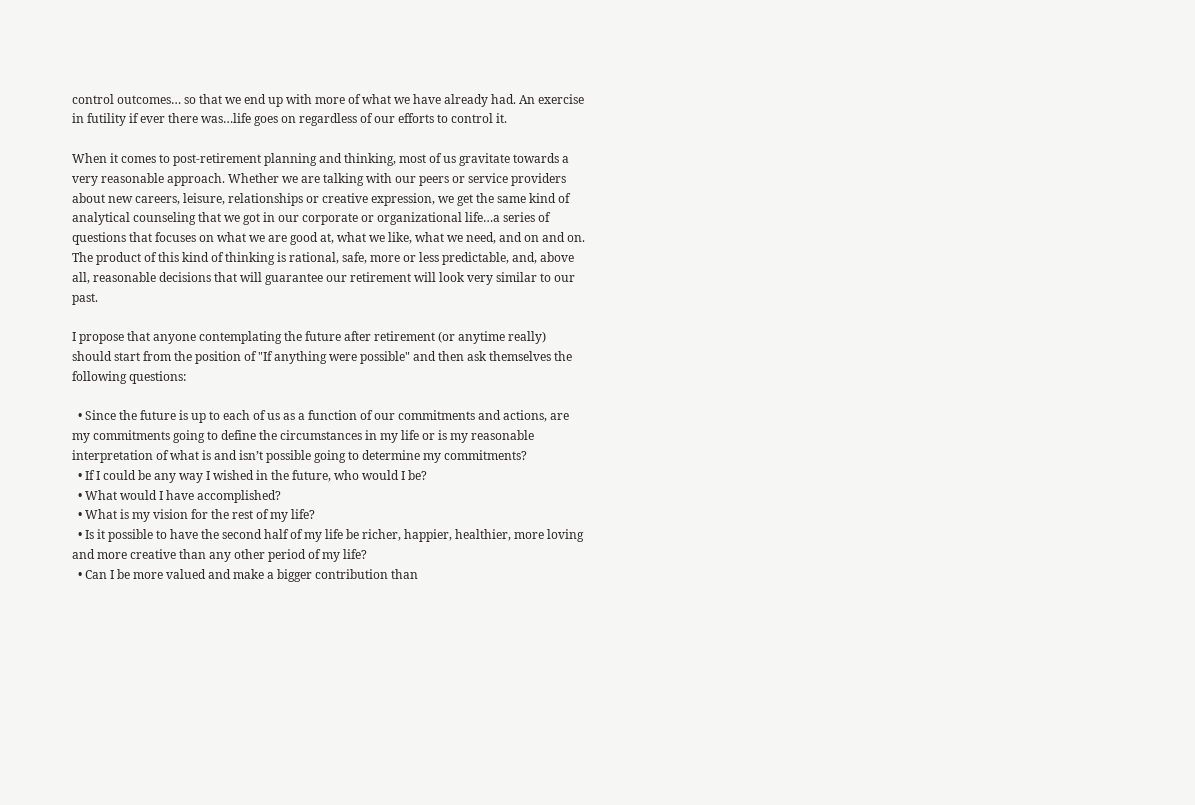control outcomes… so that we end up with more of what we have already had. An exercise in futility if ever there was…life goes on regardless of our efforts to control it.

When it comes to post-retirement planning and thinking, most of us gravitate towards a very reasonable approach. Whether we are talking with our peers or service providers about new careers, leisure, relationships or creative expression, we get the same kind of analytical counseling that we got in our corporate or organizational life…a series of questions that focuses on what we are good at, what we like, what we need, and on and on. The product of this kind of thinking is rational, safe, more or less predictable, and, above all, reasonable decisions that will guarantee our retirement will look very similar to our past.

I propose that anyone contemplating the future after retirement (or anytime really) should start from the position of "If anything were possible" and then ask themselves the following questions:

  • Since the future is up to each of us as a function of our commitments and actions, are my commitments going to define the circumstances in my life or is my reasonable interpretation of what is and isn’t possible going to determine my commitments?
  • If I could be any way I wished in the future, who would I be?
  • What would I have accomplished?
  • What is my vision for the rest of my life?
  • Is it possible to have the second half of my life be richer, happier, healthier, more loving and more creative than any other period of my life?
  • Can I be more valued and make a bigger contribution than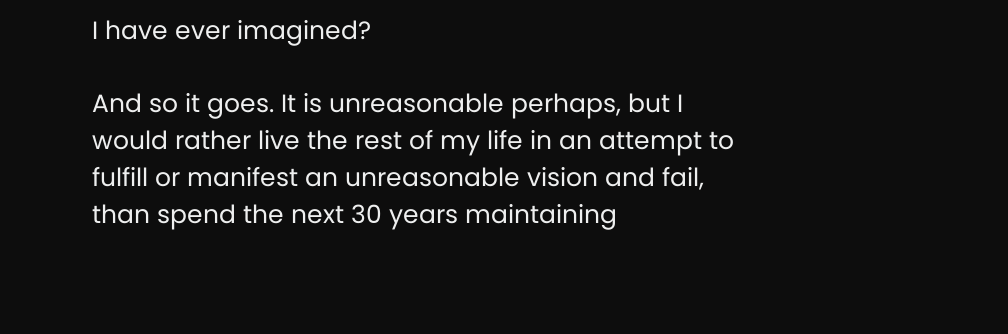I have ever imagined?

And so it goes. It is unreasonable perhaps, but I would rather live the rest of my life in an attempt to fulfill or manifest an unreasonable vision and fail, than spend the next 30 years maintaining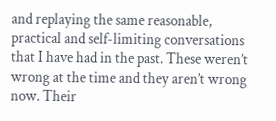and replaying the same reasonable, practical and self-limiting conversations that I have had in the past. These weren’t wrong at the time and they aren’t wrong now. Their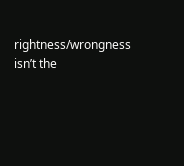rightness/wrongness isn’t the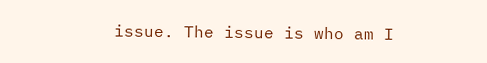issue. The issue is who am I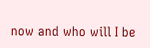now and who will I be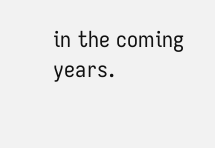in the coming years.